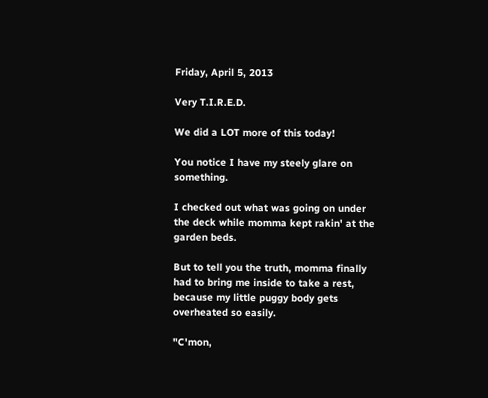Friday, April 5, 2013

Very T.I.R.E.D.

We did a LOT more of this today!

You notice I have my steely glare on something.

I checked out what was going on under the deck while momma kept rakin' at the garden beds.

But to tell you the truth, momma finally had to bring me inside to take a rest, because my little puggy body gets overheated so easily.

"C'mon,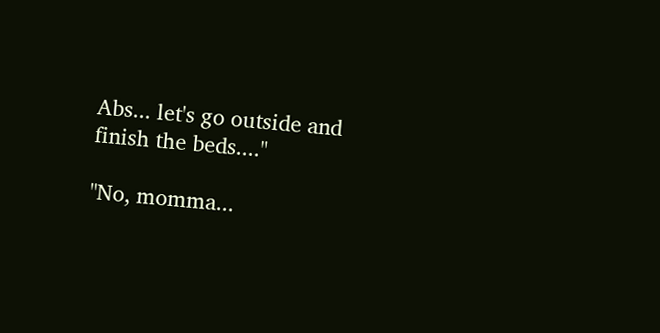Abs... let's go outside and finish the beds...."

"No, momma...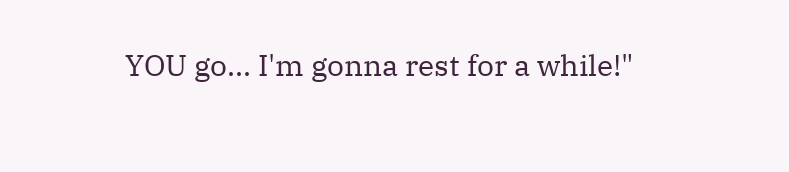YOU go... I'm gonna rest for a while!"